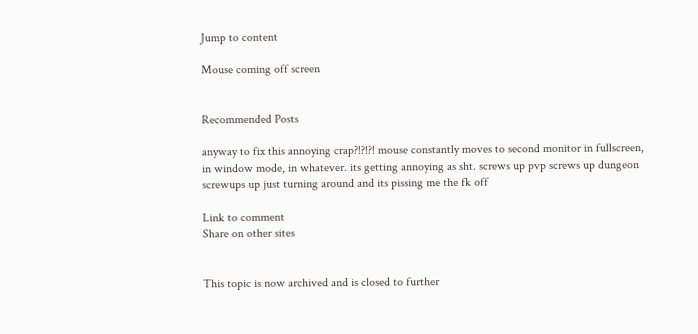Jump to content

Mouse coming off screen


Recommended Posts

anyway to fix this annoying crap?!?!?! mouse constantly moves to second monitor in fullscreen, in window mode, in whatever. its getting annoying as sht. screws up pvp screws up dungeon screwups up just turning around and its pissing me the fk off

Link to comment
Share on other sites


This topic is now archived and is closed to further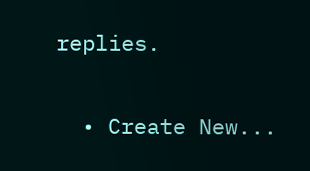replies.

  • Create New...